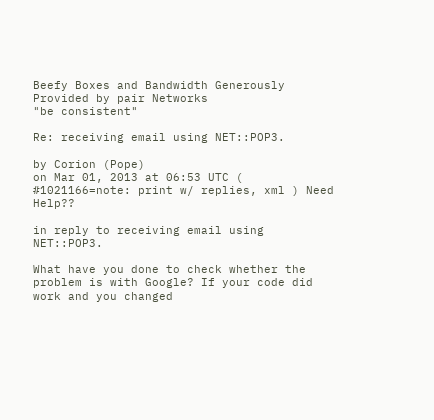Beefy Boxes and Bandwidth Generously Provided by pair Networks
"be consistent"

Re: receiving email using NET::POP3.

by Corion (Pope)
on Mar 01, 2013 at 06:53 UTC ( #1021166=note: print w/ replies, xml ) Need Help??

in reply to receiving email using NET::POP3.

What have you done to check whether the problem is with Google? If your code did work and you changed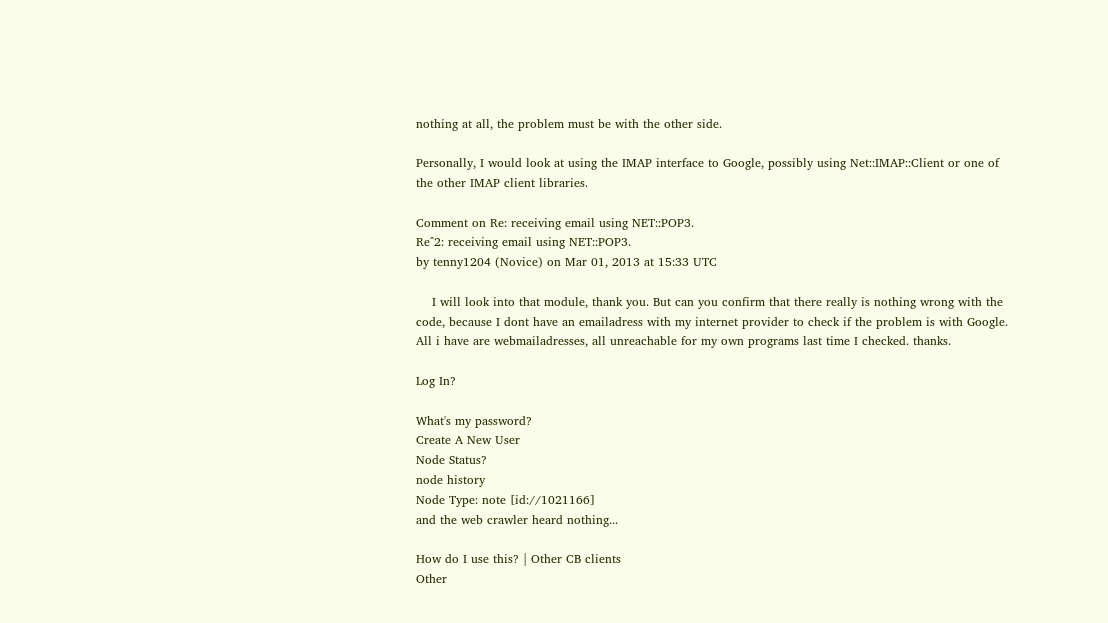nothing at all, the problem must be with the other side.

Personally, I would look at using the IMAP interface to Google, possibly using Net::IMAP::Client or one of the other IMAP client libraries.

Comment on Re: receiving email using NET::POP3.
Re^2: receiving email using NET::POP3.
by tenny1204 (Novice) on Mar 01, 2013 at 15:33 UTC

    I will look into that module, thank you. But can you confirm that there really is nothing wrong with the code, because I dont have an emailadress with my internet provider to check if the problem is with Google. All i have are webmailadresses, all unreachable for my own programs last time I checked. thanks.

Log In?

What's my password?
Create A New User
Node Status?
node history
Node Type: note [id://1021166]
and the web crawler heard nothing...

How do I use this? | Other CB clients
Other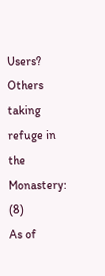Users?
Others taking refuge in the Monastery: (8)
As of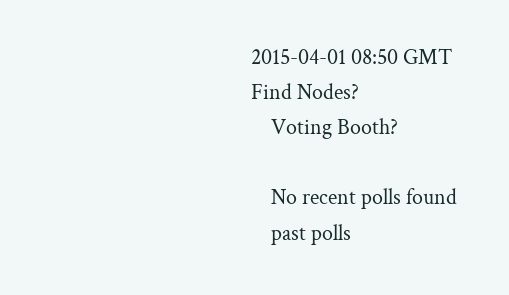2015-04-01 08:50 GMT
Find Nodes?
    Voting Booth?

    No recent polls found
    past polls